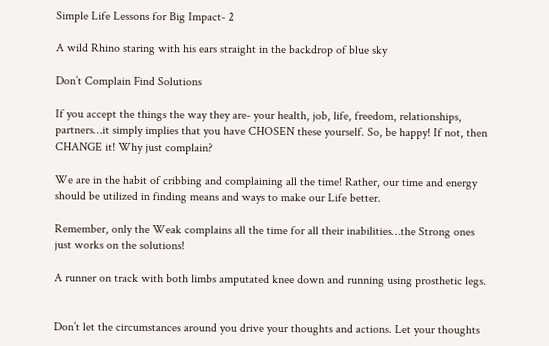Simple Life Lessons for Big Impact- 2

A wild Rhino staring with his ears straight in the backdrop of blue sky

Don’t Complain Find Solutions

If you accept the things the way they are- your health, job, life, freedom, relationships, partners…it simply implies that you have CHOSEN these yourself. So, be happy! If not, then CHANGE it! Why just complain?

We are in the habit of cribbing and complaining all the time! Rather, our time and energy should be utilized in finding means and ways to make our Life better.

Remember, only the Weak complains all the time for all their inabilities…the Strong ones just works on the solutions!

A runner on track with both limbs amputated knee down and running using prosthetic legs.


Don’t let the circumstances around you drive your thoughts and actions. Let your thoughts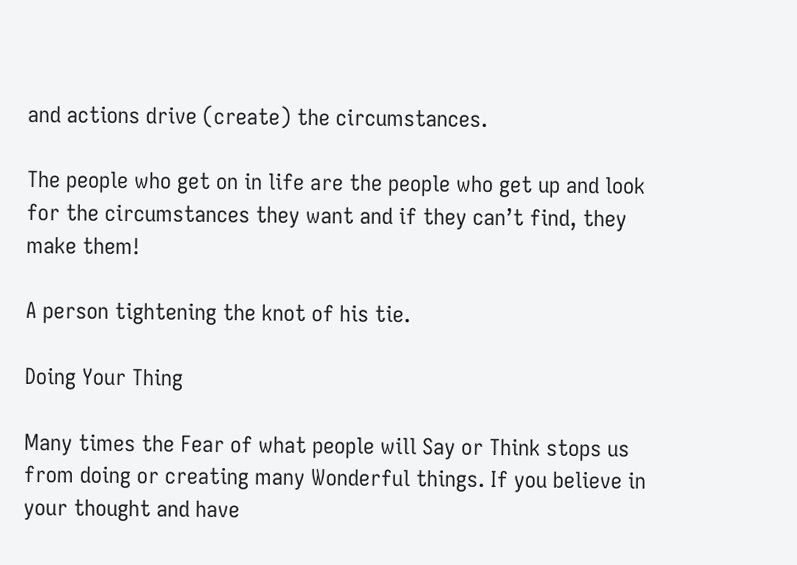and actions drive (create) the circumstances.

The people who get on in life are the people who get up and look for the circumstances they want and if they can’t find, they make them!

A person tightening the knot of his tie.

Doing Your Thing

Many times the Fear of what people will Say or Think stops us from doing or creating many Wonderful things. If you believe in your thought and have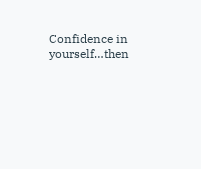Confidence in yourself…then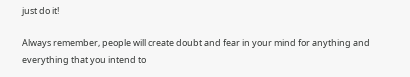just do it!

Always remember, people will create doubt and fear in your mind for anything and everything that you intend to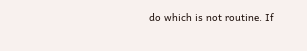do which is not routine. If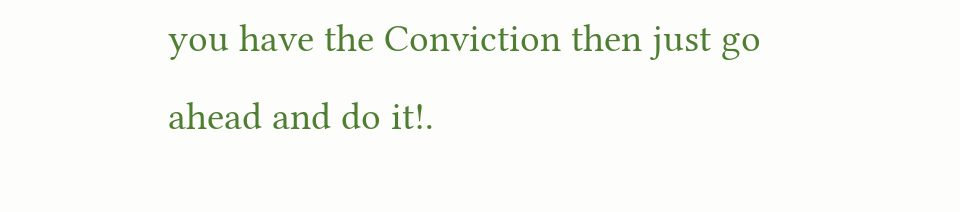you have the Conviction then just go ahead and do it!.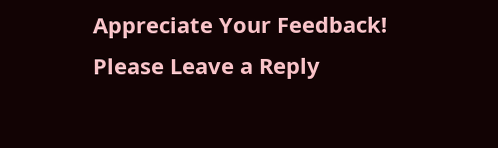Appreciate Your Feedback! Please Leave a Reply